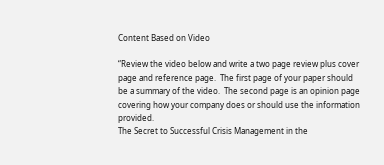Content Based on Video

“Review the video below and write a two page review plus cover page and reference page.  The first page of your paper should be a summary of the video.  The second page is an opinion page covering how your company does or should use the information provided.
The Secret to Successful Crisis Management in the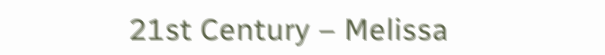21st Century – Melissa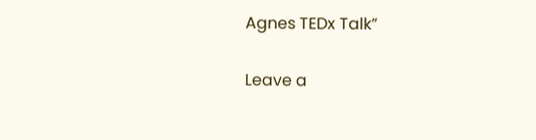Agnes TEDx Talk”

Leave a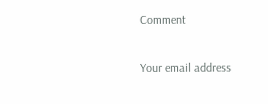Comment

Your email address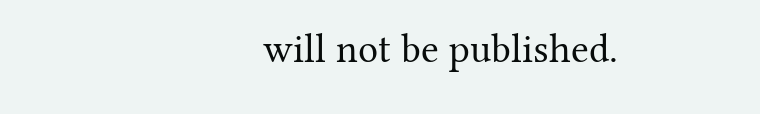will not be published.